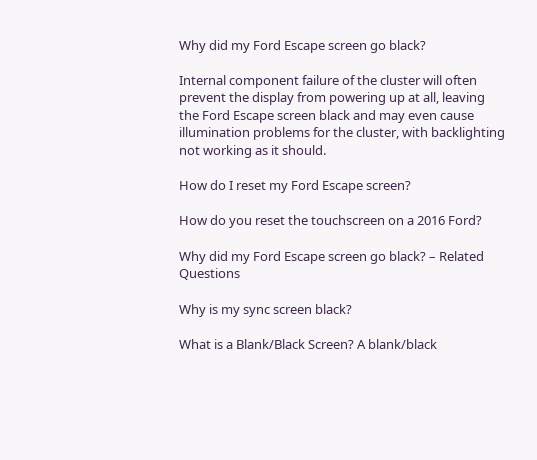Why did my Ford Escape screen go black?

Internal component failure of the cluster will often prevent the display from powering up at all, leaving the Ford Escape screen black and may even cause illumination problems for the cluster, with backlighting not working as it should.

How do I reset my Ford Escape screen?

How do you reset the touchscreen on a 2016 Ford?

Why did my Ford Escape screen go black? – Related Questions

Why is my sync screen black?

What is a Blank/Black Screen? A blank/black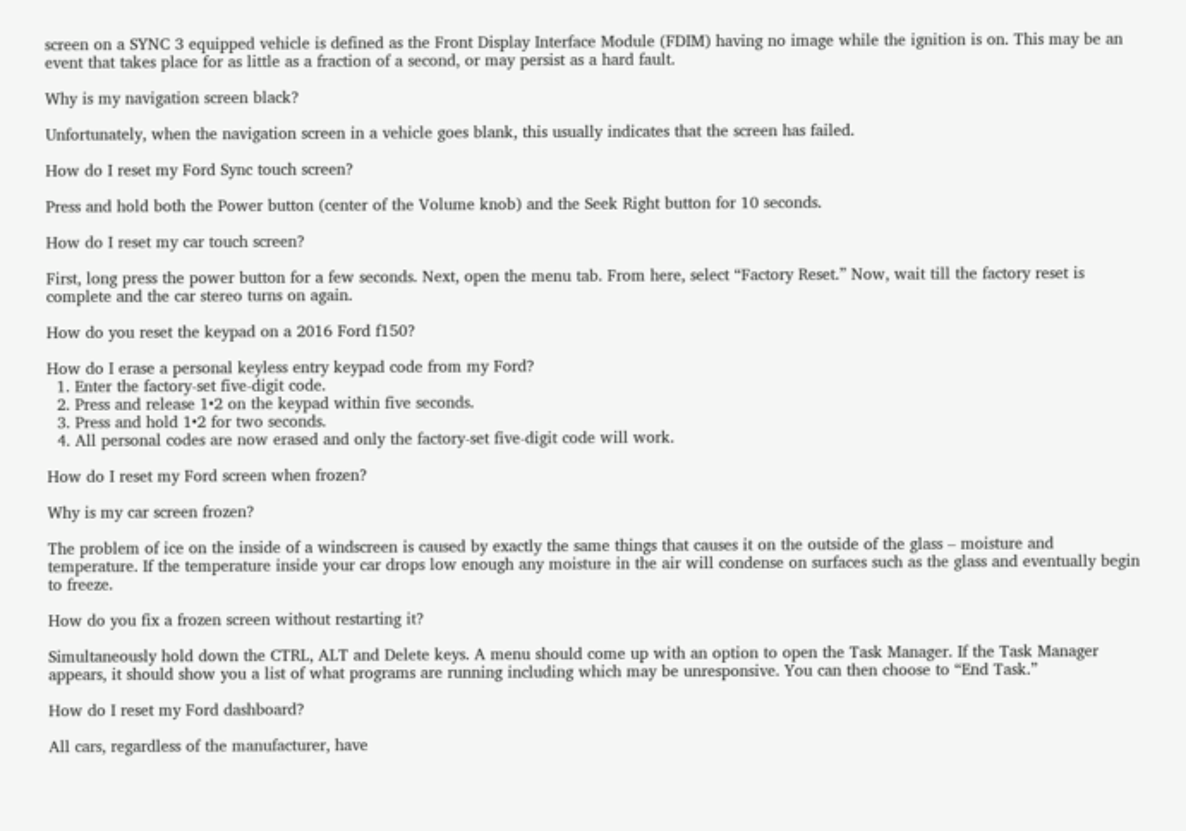screen on a SYNC 3 equipped vehicle is defined as the Front Display Interface Module (FDIM) having no image while the ignition is on. This may be an event that takes place for as little as a fraction of a second, or may persist as a hard fault.

Why is my navigation screen black?

Unfortunately, when the navigation screen in a vehicle goes blank, this usually indicates that the screen has failed.

How do I reset my Ford Sync touch screen?

Press and hold both the Power button (center of the Volume knob) and the Seek Right button for 10 seconds.

How do I reset my car touch screen?

First, long press the power button for a few seconds. Next, open the menu tab. From here, select “Factory Reset.” Now, wait till the factory reset is complete and the car stereo turns on again.

How do you reset the keypad on a 2016 Ford f150?

How do I erase a personal keyless entry keypad code from my Ford?
  1. Enter the factory-set five-digit code.
  2. Press and release 1•2 on the keypad within five seconds.
  3. Press and hold 1•2 for two seconds.
  4. All personal codes are now erased and only the factory-set five-digit code will work.

How do I reset my Ford screen when frozen?

Why is my car screen frozen?

The problem of ice on the inside of a windscreen is caused by exactly the same things that causes it on the outside of the glass – moisture and temperature. If the temperature inside your car drops low enough any moisture in the air will condense on surfaces such as the glass and eventually begin to freeze.

How do you fix a frozen screen without restarting it?

Simultaneously hold down the CTRL, ALT and Delete keys. A menu should come up with an option to open the Task Manager. If the Task Manager appears, it should show you a list of what programs are running including which may be unresponsive. You can then choose to “End Task.”

How do I reset my Ford dashboard?

All cars, regardless of the manufacturer, have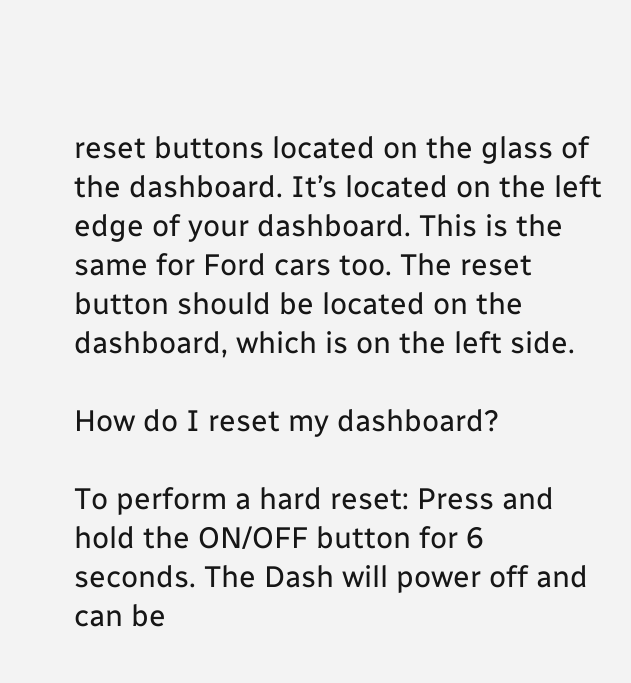reset buttons located on the glass of the dashboard. It’s located on the left edge of your dashboard. This is the same for Ford cars too. The reset button should be located on the dashboard, which is on the left side.

How do I reset my dashboard?

To perform a hard reset: Press and hold the ON/OFF button for 6 seconds. The Dash will power off and can be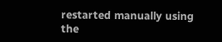restarted manually using the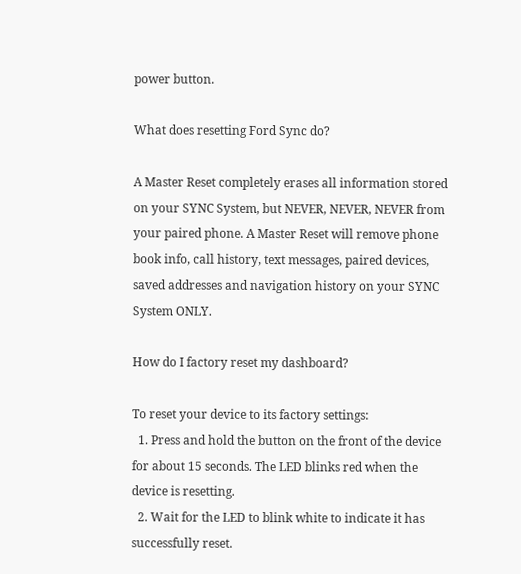power button.

What does resetting Ford Sync do?

A Master Reset completely erases all information stored on your SYNC System, but NEVER, NEVER, NEVER from your paired phone. A Master Reset will remove phone book info, call history, text messages, paired devices, saved addresses and navigation history on your SYNC System ONLY.

How do I factory reset my dashboard?

To reset your device to its factory settings:
  1. Press and hold the button on the front of the device for about 15 seconds. The LED blinks red when the device is resetting.
  2. Wait for the LED to blink white to indicate it has successfully reset.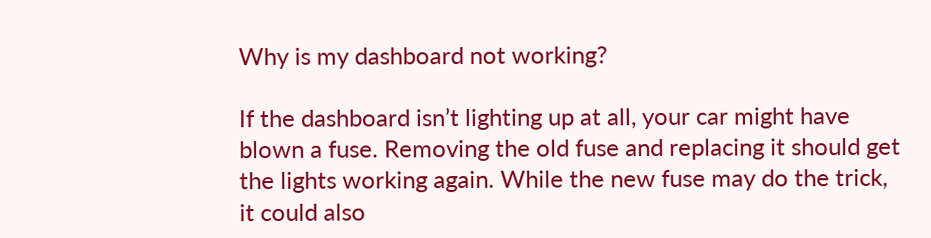Why is my dashboard not working?

If the dashboard isn’t lighting up at all, your car might have blown a fuse. Removing the old fuse and replacing it should get the lights working again. While the new fuse may do the trick, it could also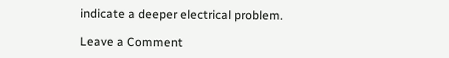indicate a deeper electrical problem.

Leave a Comment